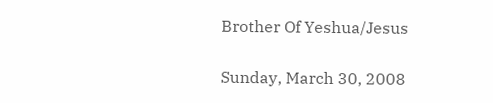Brother Of Yeshua/Jesus

Sunday, March 30, 2008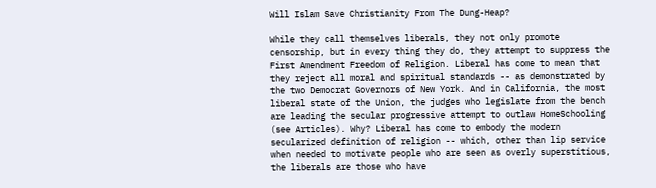Will Islam Save Christianity From The Dung-Heap?

While they call themselves liberals, they not only promote censorship, but in every thing they do, they attempt to suppress the First Amendment Freedom of Religion. Liberal has come to mean that they reject all moral and spiritual standards -- as demonstrated by the two Democrat Governors of New York. And in California, the most liberal state of the Union, the judges who legislate from the bench are leading the secular progressive attempt to outlaw HomeSchooling (see Articles). Why? Liberal has come to embody the modern secularized definition of religion -- which, other than lip service when needed to motivate people who are seen as overly superstitious, the liberals are those who have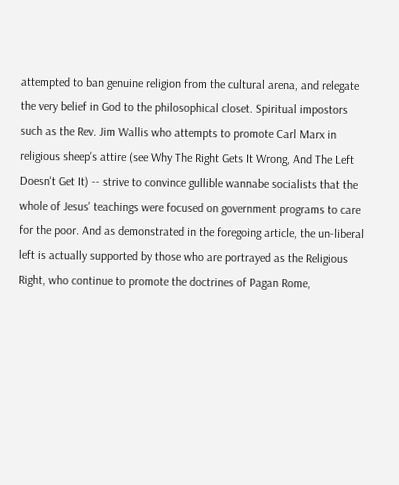attempted to ban genuine religion from the cultural arena, and relegate the very belief in God to the philosophical closet. Spiritual impostors such as the Rev. Jim Wallis who attempts to promote Carl Marx in religious sheep's attire (see Why The Right Gets It Wrong, And The Left Doesn't Get It) -- strive to convince gullible wannabe socialists that the whole of Jesus' teachings were focused on government programs to care for the poor. And as demonstrated in the foregoing article, the un-liberal left is actually supported by those who are portrayed as the Religious Right, who continue to promote the doctrines of Pagan Rome,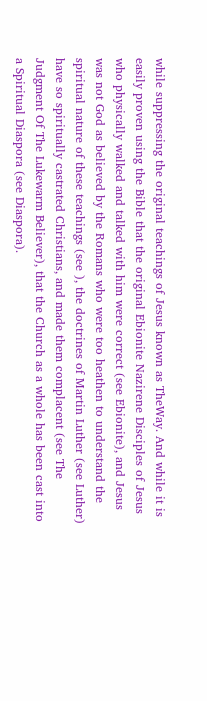while suppressing the original teachings of Jesus known as TheWay. And while it is easily proven using the Bible that the original Ebionite Nazirene Disciples of Jesus who physically walked and talked with him were correct (see Ebionite), and Jesus was not God as believed by the Romans who were too heathen to understand the spiritual nature of these teachings (see ), the doctrines of Martin Luther (see Luther) have so spiritually castrated Christians, and made them complacent (see The Judgment Of The Lukewarm Believer), that the Church as a whole has been cast into a Spiritual Diaspora (see Diaspora).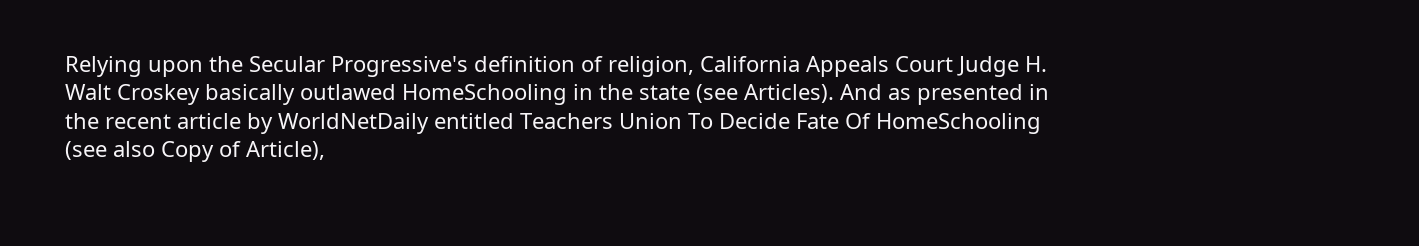Relying upon the Secular Progressive's definition of religion, California Appeals Court Judge H. Walt Croskey basically outlawed HomeSchooling in the state (see Articles). And as presented in the recent article by WorldNetDaily entitled Teachers Union To Decide Fate Of HomeSchooling (see also Copy of Article),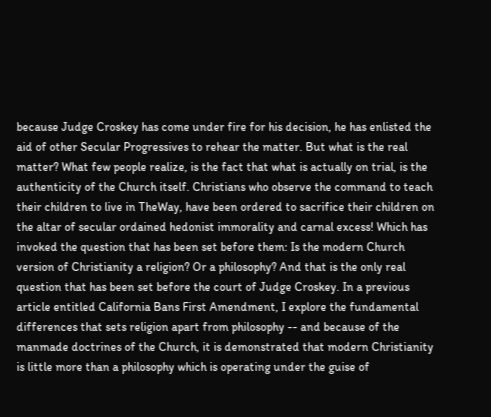because Judge Croskey has come under fire for his decision, he has enlisted the aid of other Secular Progressives to rehear the matter. But what is the real matter? What few people realize, is the fact that what is actually on trial, is the authenticity of the Church itself. Christians who observe the command to teach their children to live in TheWay, have been ordered to sacrifice their children on the altar of secular ordained hedonist immorality and carnal excess! Which has invoked the question that has been set before them: Is the modern Church version of Christianity a religion? Or a philosophy? And that is the only real question that has been set before the court of Judge Croskey. In a previous article entitled California Bans First Amendment, I explore the fundamental differences that sets religion apart from philosophy -- and because of the manmade doctrines of the Church, it is demonstrated that modern Christianity is little more than a philosophy which is operating under the guise of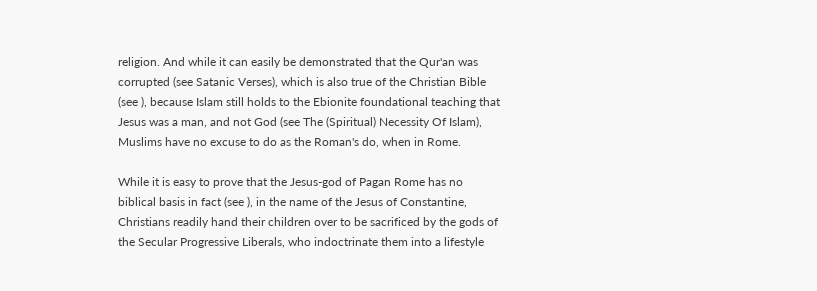religion. And while it can easily be demonstrated that the Qur'an was corrupted (see Satanic Verses), which is also true of the Christian Bible (see ), because Islam still holds to the Ebionite foundational teaching that Jesus was a man, and not God (see The (Spiritual) Necessity Of Islam), Muslims have no excuse to do as the Roman's do, when in Rome.

While it is easy to prove that the Jesus-god of Pagan Rome has no biblical basis in fact (see ), in the name of the Jesus of Constantine, Christians readily hand their children over to be sacrificed by the gods of the Secular Progressive Liberals, who indoctrinate them into a lifestyle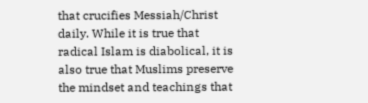that crucifies Messiah/Christ daily. While it is true that radical Islam is diabolical, it is also true that Muslims preserve the mindset and teachings that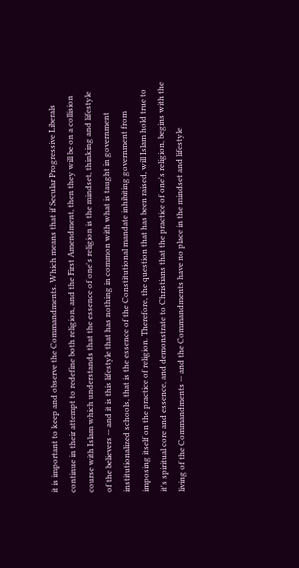it is important to keep and observe the Commandments. Which means that if Secular Progressive Liberals continue in their attempt to redefine both religion, and the First Amendment, then they will be on a collision course with Islam which understands that the essence of one's religion is the mindset, thinking and lifestyle of the believers -- and it is this lifestyle that has nothing in common with what is taught in government institutionalized schools, that is the essence of the Constitutional mandate inhibiting government from imposing itself on the practice of religion. Therefore, the question that has been raised, will Islam hold true to it's spiritual core and essence, and demonstrate to Christians that the practice of one's religion, begins with the living of the Commandments -- and the Commandments have no place in the mindset and lifestyle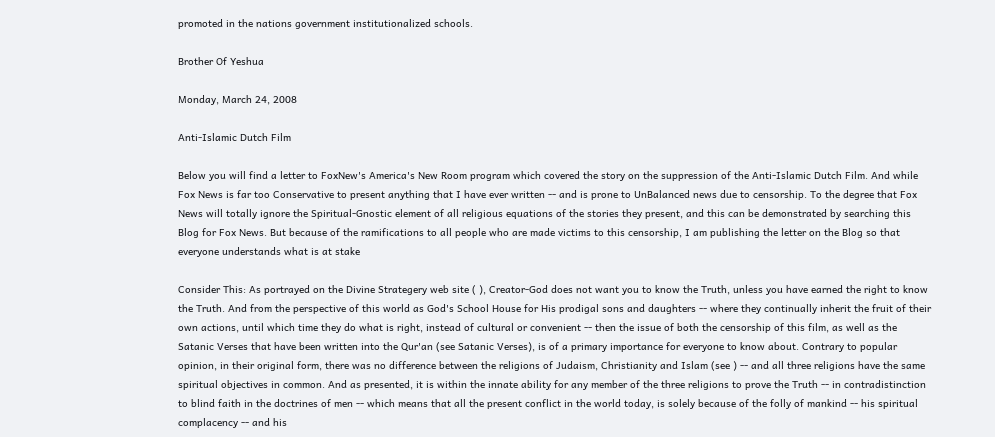promoted in the nations government institutionalized schools.

Brother Of Yeshua

Monday, March 24, 2008

Anti-Islamic Dutch Film

Below you will find a letter to FoxNew's America's New Room program which covered the story on the suppression of the Anti-Islamic Dutch Film. And while Fox News is far too Conservative to present anything that I have ever written -- and is prone to UnBalanced news due to censorship. To the degree that Fox News will totally ignore the Spiritual-Gnostic element of all religious equations of the stories they present, and this can be demonstrated by searching this Blog for Fox News. But because of the ramifications to all people who are made victims to this censorship, I am publishing the letter on the Blog so that everyone understands what is at stake

Consider This: As portrayed on the Divine Strategery web site ( ), Creator-God does not want you to know the Truth, unless you have earned the right to know the Truth. And from the perspective of this world as God's School House for His prodigal sons and daughters -- where they continually inherit the fruit of their own actions, until which time they do what is right, instead of cultural or convenient -- then the issue of both the censorship of this film, as well as the Satanic Verses that have been written into the Qur'an (see Satanic Verses), is of a primary importance for everyone to know about. Contrary to popular opinion, in their original form, there was no difference between the religions of Judaism, Christianity and Islam (see ) -- and all three religions have the same spiritual objectives in common. And as presented, it is within the innate ability for any member of the three religions to prove the Truth -- in contradistinction to blind faith in the doctrines of men -- which means that all the present conflict in the world today, is solely because of the folly of mankind -- his spiritual complacency -- and his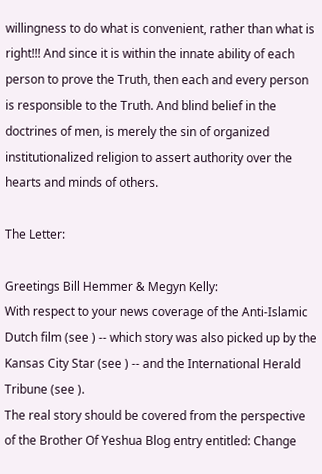willingness to do what is convenient, rather than what is right!!! And since it is within the innate ability of each person to prove the Truth, then each and every person is responsible to the Truth. And blind belief in the doctrines of men, is merely the sin of organized institutionalized religion to assert authority over the hearts and minds of others.

The Letter:

Greetings Bill Hemmer & Megyn Kelly:
With respect to your news coverage of the Anti-Islamic Dutch film (see ) -- which story was also picked up by the Kansas City Star (see ) -- and the International Herald Tribune (see ).
The real story should be covered from the perspective of the Brother Of Yeshua Blog entry entitled: Change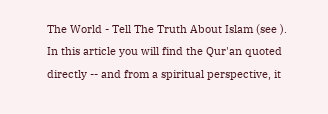The World - Tell The Truth About Islam (see ). In this article you will find the Qur'an quoted directly -- and from a spiritual perspective, it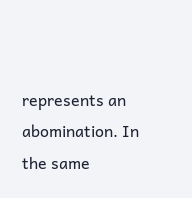represents an abomination. In the same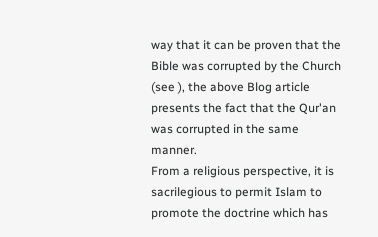way that it can be proven that the Bible was corrupted by the Church (see ), the above Blog article presents the fact that the Qur'an was corrupted in the same manner.
From a religious perspective, it is sacrilegious to permit Islam to promote the doctrine which has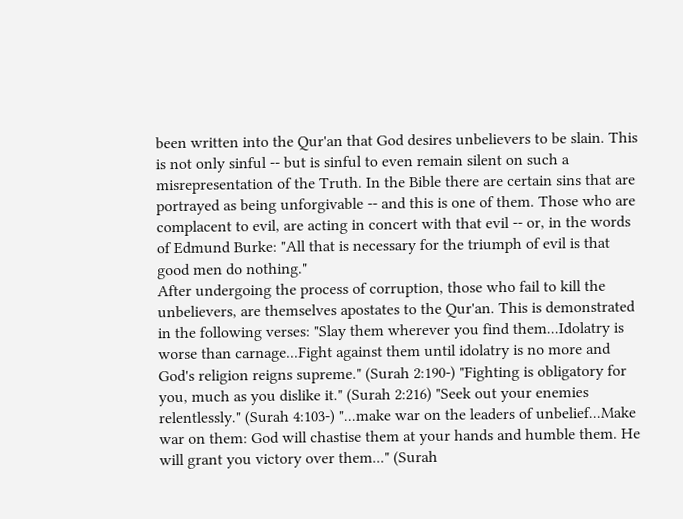been written into the Qur'an that God desires unbelievers to be slain. This is not only sinful -- but is sinful to even remain silent on such a misrepresentation of the Truth. In the Bible there are certain sins that are portrayed as being unforgivable -- and this is one of them. Those who are complacent to evil, are acting in concert with that evil -- or, in the words of Edmund Burke: "All that is necessary for the triumph of evil is that good men do nothing."
After undergoing the process of corruption, those who fail to kill the unbelievers, are themselves apostates to the Qur'an. This is demonstrated in the following verses: "Slay them wherever you find them...Idolatry is worse than carnage...Fight against them until idolatry is no more and God's religion reigns supreme." (Surah 2:190-) "Fighting is obligatory for you, much as you dislike it." (Surah 2:216) "Seek out your enemies relentlessly." (Surah 4:103-) "...make war on the leaders of unbelief...Make war on them: God will chastise them at your hands and humble them. He will grant you victory over them..." (Surah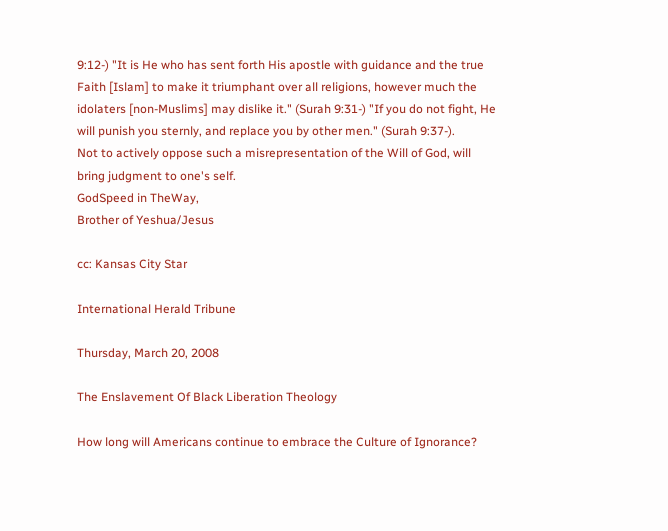9:12-) "It is He who has sent forth His apostle with guidance and the true Faith [Islam] to make it triumphant over all religions, however much the idolaters [non-Muslims] may dislike it." (Surah 9:31-) "If you do not fight, He will punish you sternly, and replace you by other men." (Surah 9:37-).
Not to actively oppose such a misrepresentation of the Will of God, will bring judgment to one's self.
GodSpeed in TheWay,
Brother of Yeshua/Jesus

cc: Kansas City Star

International Herald Tribune

Thursday, March 20, 2008

The Enslavement Of Black Liberation Theology

How long will Americans continue to embrace the Culture of Ignorance?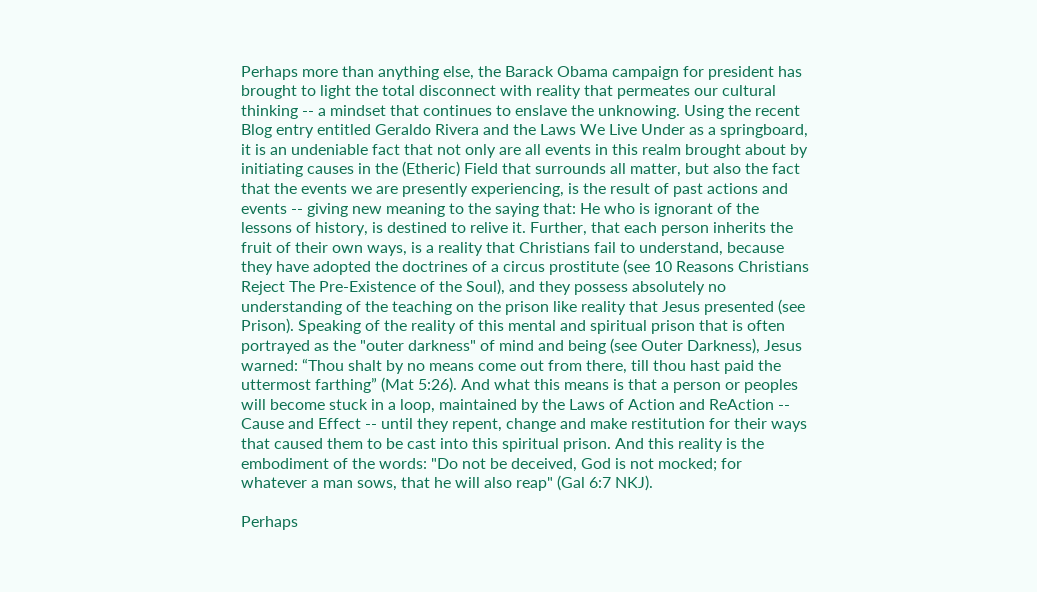Perhaps more than anything else, the Barack Obama campaign for president has brought to light the total disconnect with reality that permeates our cultural thinking -- a mindset that continues to enslave the unknowing. Using the recent Blog entry entitled Geraldo Rivera and the Laws We Live Under as a springboard, it is an undeniable fact that not only are all events in this realm brought about by initiating causes in the (Etheric) Field that surrounds all matter, but also the fact that the events we are presently experiencing, is the result of past actions and events -- giving new meaning to the saying that: He who is ignorant of the lessons of history, is destined to relive it. Further, that each person inherits the fruit of their own ways, is a reality that Christians fail to understand, because they have adopted the doctrines of a circus prostitute (see 10 Reasons Christians Reject The Pre-Existence of the Soul), and they possess absolutely no understanding of the teaching on the prison like reality that Jesus presented (see Prison). Speaking of the reality of this mental and spiritual prison that is often portrayed as the "outer darkness" of mind and being (see Outer Darkness), Jesus warned: “Thou shalt by no means come out from there, till thou hast paid the uttermost farthing” (Mat 5:26). And what this means is that a person or peoples will become stuck in a loop, maintained by the Laws of Action and ReAction -- Cause and Effect -- until they repent, change and make restitution for their ways that caused them to be cast into this spiritual prison. And this reality is the embodiment of the words: "Do not be deceived, God is not mocked; for whatever a man sows, that he will also reap" (Gal 6:7 NKJ).

Perhaps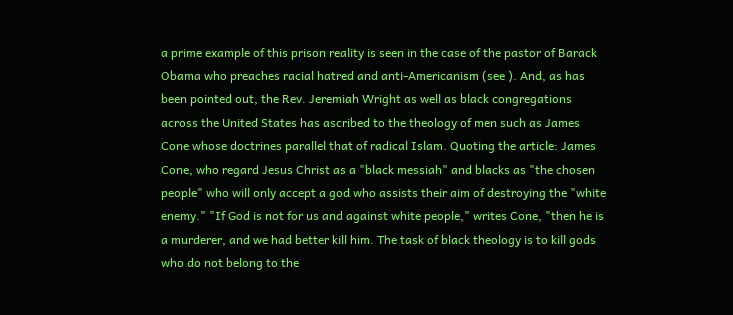a prime example of this prison reality is seen in the case of the pastor of Barack Obama who preaches racial hatred and anti-Americanism (see ). And, as has been pointed out, the Rev. Jeremiah Wright as well as black congregations across the United States has ascribed to the theology of men such as James Cone whose doctrines parallel that of radical Islam. Quoting the article: James Cone, who regard Jesus Christ as a "black messiah" and blacks as "the chosen people" who will only accept a god who assists their aim of destroying the "white enemy." "If God is not for us and against white people," writes Cone, "then he is a murderer, and we had better kill him. The task of black theology is to kill gods who do not belong to the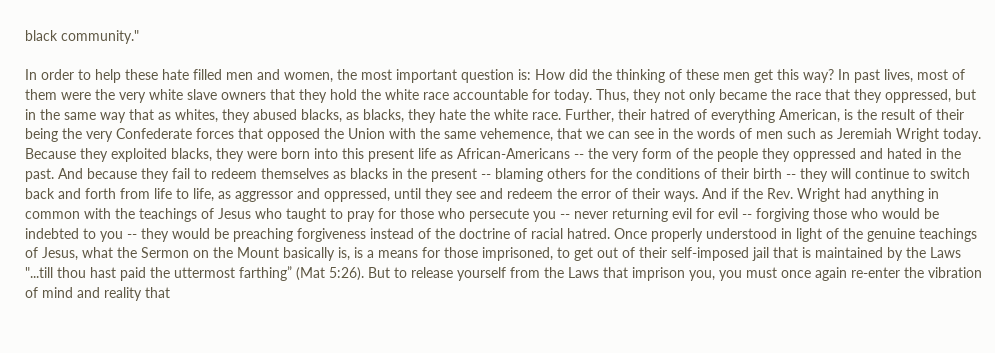black community."

In order to help these hate filled men and women, the most important question is: How did the thinking of these men get this way? In past lives, most of them were the very white slave owners that they hold the white race accountable for today. Thus, they not only became the race that they oppressed, but in the same way that as whites, they abused blacks, as blacks, they hate the white race. Further, their hatred of everything American, is the result of their being the very Confederate forces that opposed the Union with the same vehemence, that we can see in the words of men such as Jeremiah Wright today. Because they exploited blacks, they were born into this present life as African-Americans -- the very form of the people they oppressed and hated in the past. And because they fail to redeem themselves as blacks in the present -- blaming others for the conditions of their birth -- they will continue to switch back and forth from life to life, as aggressor and oppressed, until they see and redeem the error of their ways. And if the Rev. Wright had anything in common with the teachings of Jesus who taught to pray for those who persecute you -- never returning evil for evil -- forgiving those who would be indebted to you -- they would be preaching forgiveness instead of the doctrine of racial hatred. Once properly understood in light of the genuine teachings of Jesus, what the Sermon on the Mount basically is, is a means for those imprisoned, to get out of their self-imposed jail that is maintained by the Laws "...till thou hast paid the uttermost farthing” (Mat 5:26). But to release yourself from the Laws that imprison you, you must once again re-enter the vibration of mind and reality that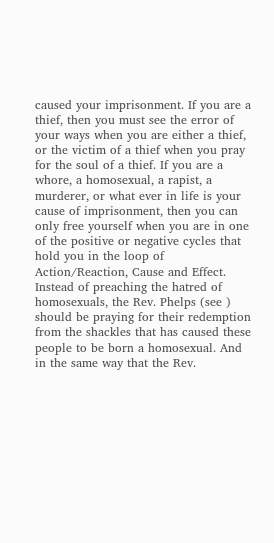caused your imprisonment. If you are a thief, then you must see the error of your ways when you are either a thief, or the victim of a thief when you pray for the soul of a thief. If you are a whore, a homosexual, a rapist, a murderer, or what ever in life is your cause of imprisonment, then you can only free yourself when you are in one of the positive or negative cycles that hold you in the loop of Action/Reaction, Cause and Effect. Instead of preaching the hatred of homosexuals, the Rev. Phelps (see ) should be praying for their redemption from the shackles that has caused these people to be born a homosexual. And in the same way that the Rev.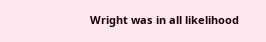Wright was in all likelihood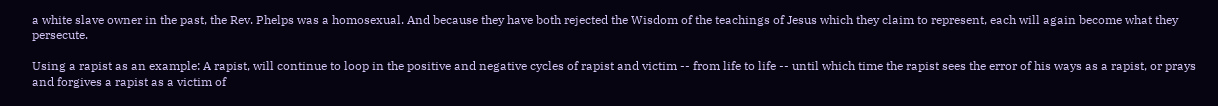a white slave owner in the past, the Rev. Phelps was a homosexual. And because they have both rejected the Wisdom of the teachings of Jesus which they claim to represent, each will again become what they persecute.

Using a rapist as an example: A rapist, will continue to loop in the positive and negative cycles of rapist and victim -- from life to life -- until which time the rapist sees the error of his ways as a rapist, or prays and forgives a rapist as a victim of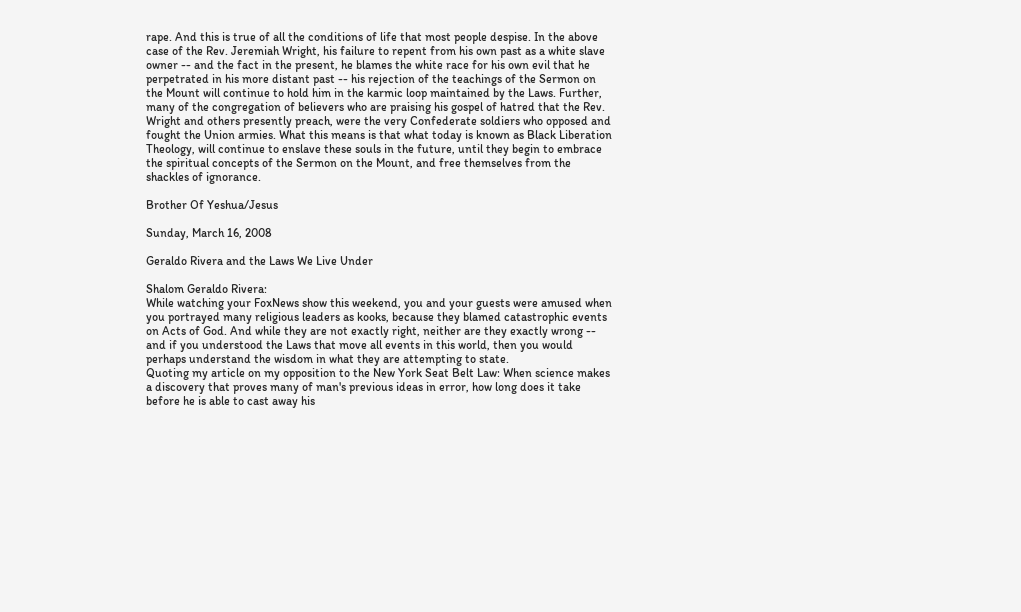rape. And this is true of all the conditions of life that most people despise. In the above case of the Rev. Jeremiah Wright, his failure to repent from his own past as a white slave owner -- and the fact in the present, he blames the white race for his own evil that he perpetrated in his more distant past -- his rejection of the teachings of the Sermon on the Mount will continue to hold him in the karmic loop maintained by the Laws. Further, many of the congregation of believers who are praising his gospel of hatred that the Rev. Wright and others presently preach, were the very Confederate soldiers who opposed and fought the Union armies. What this means is that what today is known as Black Liberation Theology, will continue to enslave these souls in the future, until they begin to embrace the spiritual concepts of the Sermon on the Mount, and free themselves from the shackles of ignorance.

Brother Of Yeshua/Jesus

Sunday, March 16, 2008

Geraldo Rivera and the Laws We Live Under

Shalom Geraldo Rivera:
While watching your FoxNews show this weekend, you and your guests were amused when you portrayed many religious leaders as kooks, because they blamed catastrophic events on Acts of God. And while they are not exactly right, neither are they exactly wrong -- and if you understood the Laws that move all events in this world, then you would perhaps understand the wisdom in what they are attempting to state.
Quoting my article on my opposition to the New York Seat Belt Law: When science makes a discovery that proves many of man's previous ideas in error, how long does it take before he is able to cast away his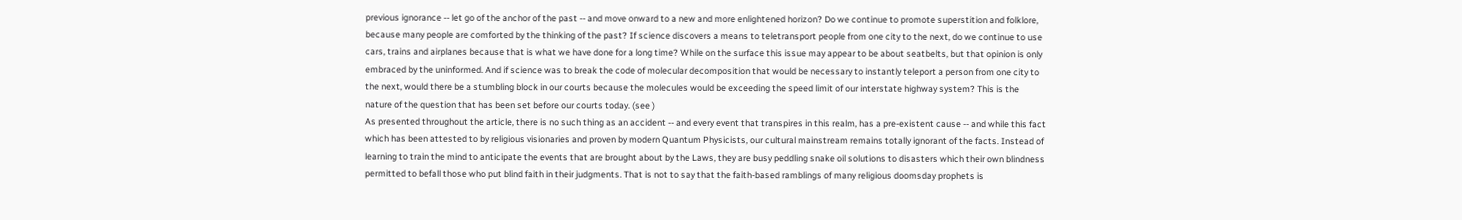previous ignorance -- let go of the anchor of the past -- and move onward to a new and more enlightened horizon? Do we continue to promote superstition and folklore, because many people are comforted by the thinking of the past? If science discovers a means to teletransport people from one city to the next, do we continue to use cars, trains and airplanes because that is what we have done for a long time? While on the surface this issue may appear to be about seatbelts, but that opinion is only embraced by the uninformed. And if science was to break the code of molecular decomposition that would be necessary to instantly teleport a person from one city to the next, would there be a stumbling block in our courts because the molecules would be exceeding the speed limit of our interstate highway system? This is the nature of the question that has been set before our courts today. (see )
As presented throughout the article, there is no such thing as an accident -- and every event that transpires in this realm, has a pre-existent cause -- and while this fact which has been attested to by religious visionaries and proven by modern Quantum Physicists, our cultural mainstream remains totally ignorant of the facts. Instead of learning to train the mind to anticipate the events that are brought about by the Laws, they are busy peddling snake oil solutions to disasters which their own blindness permitted to befall those who put blind faith in their judgments. That is not to say that the faith-based ramblings of many religious doomsday prophets is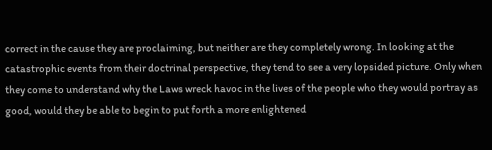correct in the cause they are proclaiming, but neither are they completely wrong. In looking at the catastrophic events from their doctrinal perspective, they tend to see a very lopsided picture. Only when they come to understand why the Laws wreck havoc in the lives of the people who they would portray as good, would they be able to begin to put forth a more enlightened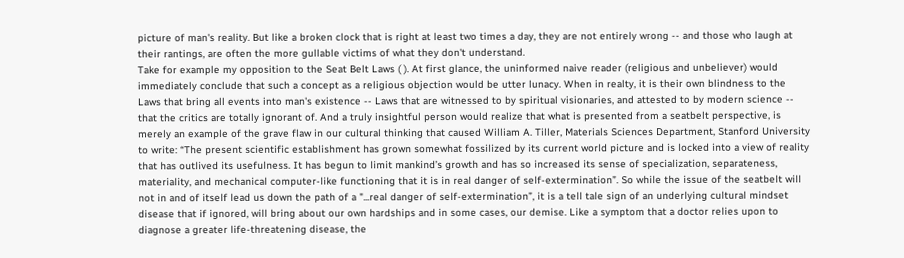picture of man's reality. But like a broken clock that is right at least two times a day, they are not entirely wrong -- and those who laugh at their rantings, are often the more gullable victims of what they don't understand.
Take for example my opposition to the Seat Belt Laws ( ). At first glance, the uninformed naive reader (religious and unbeliever) would immediately conclude that such a concept as a religious objection would be utter lunacy. When in realty, it is their own blindness to the Laws that bring all events into man's existence -- Laws that are witnessed to by spiritual visionaries, and attested to by modern science -- that the critics are totally ignorant of. And a truly insightful person would realize that what is presented from a seatbelt perspective, is merely an example of the grave flaw in our cultural thinking that caused William A. Tiller, Materials Sciences Department, Stanford University to write: “The present scientific establishment has grown somewhat fossilized by its current world picture and is locked into a view of reality that has outlived its usefulness. It has begun to limit mankind’s growth and has so increased its sense of specialization, separateness, materiality, and mechanical computer-like functioning that it is in real danger of self-extermination”. So while the issue of the seatbelt will not in and of itself lead us down the path of a "...real danger of self-extermination”, it is a tell tale sign of an underlying cultural mindset disease that if ignored, will bring about our own hardships and in some cases, our demise. Like a symptom that a doctor relies upon to diagnose a greater life-threatening disease, the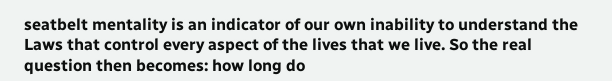seatbelt mentality is an indicator of our own inability to understand the Laws that control every aspect of the lives that we live. So the real question then becomes: how long do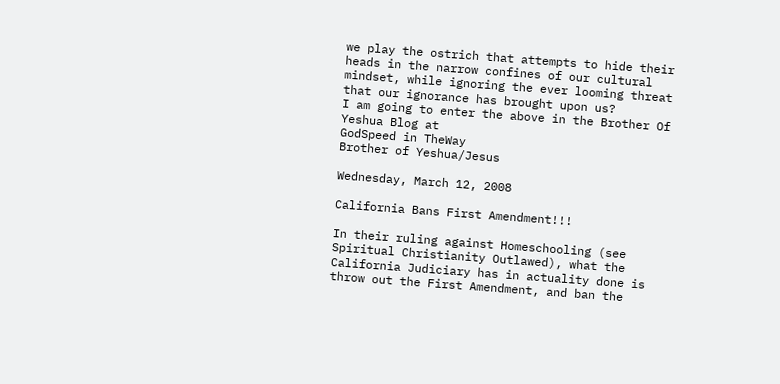we play the ostrich that attempts to hide their heads in the narrow confines of our cultural mindset, while ignoring the ever looming threat that our ignorance has brought upon us?
I am going to enter the above in the Brother Of Yeshua Blog at
GodSpeed in TheWay
Brother of Yeshua/Jesus

Wednesday, March 12, 2008

California Bans First Amendment!!!

In their ruling against Homeschooling (see Spiritual Christianity Outlawed), what the California Judiciary has in actuality done is throw out the First Amendment, and ban the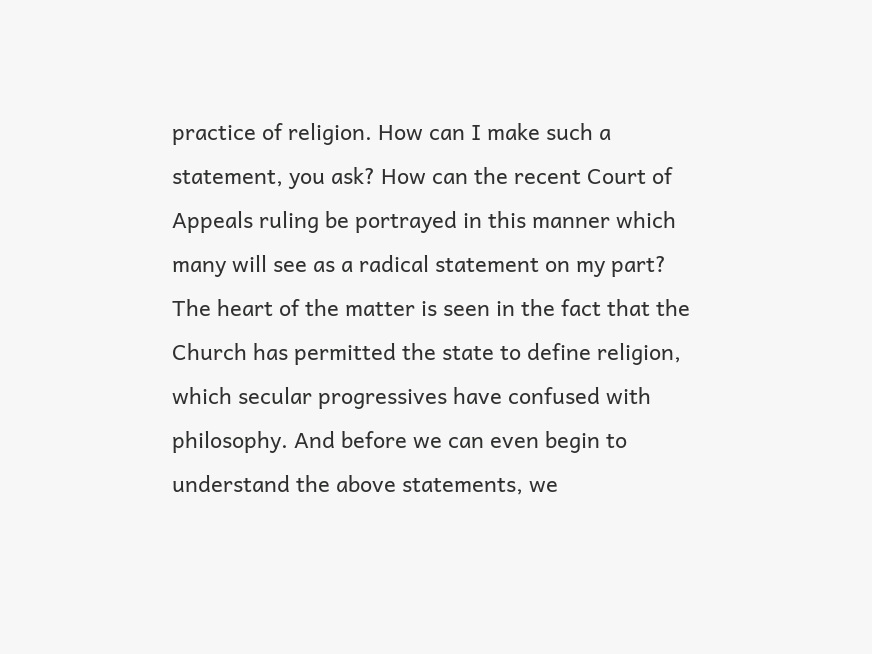practice of religion. How can I make such a statement, you ask? How can the recent Court of Appeals ruling be portrayed in this manner which many will see as a radical statement on my part? The heart of the matter is seen in the fact that the Church has permitted the state to define religion, which secular progressives have confused with philosophy. And before we can even begin to understand the above statements, we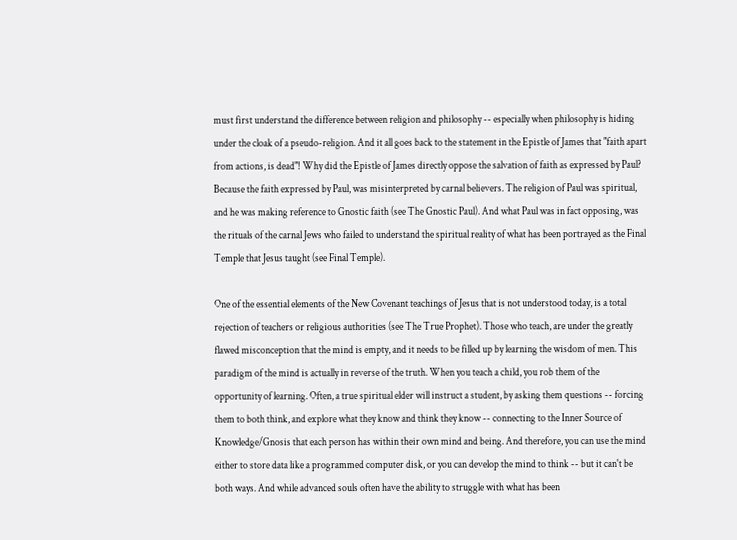must first understand the difference between religion and philosophy -- especially when philosophy is hiding under the cloak of a pseudo-religion. And it all goes back to the statement in the Epistle of James that "faith apart from actions, is dead"! Why did the Epistle of James directly oppose the salvation of faith as expressed by Paul? Because the faith expressed by Paul, was misinterpreted by carnal believers. The religion of Paul was spiritual, and he was making reference to Gnostic faith (see The Gnostic Paul). And what Paul was in fact opposing, was the rituals of the carnal Jews who failed to understand the spiritual reality of what has been portrayed as the Final Temple that Jesus taught (see Final Temple).

One of the essential elements of the New Covenant teachings of Jesus that is not understood today, is a total rejection of teachers or religious authorities (see The True Prophet). Those who teach, are under the greatly flawed misconception that the mind is empty, and it needs to be filled up by learning the wisdom of men. This paradigm of the mind is actually in reverse of the truth. When you teach a child, you rob them of the opportunity of learning. Often, a true spiritual elder will instruct a student, by asking them questions -- forcing them to both think, and explore what they know and think they know -- connecting to the Inner Source of Knowledge/Gnosis that each person has within their own mind and being. And therefore, you can use the mind either to store data like a programmed computer disk, or you can develop the mind to think -- but it can't be both ways. And while advanced souls often have the ability to struggle with what has been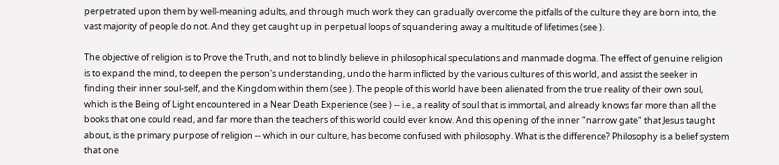perpetrated upon them by well-meaning adults, and through much work they can gradually overcome the pitfalls of the culture they are born into, the vast majority of people do not. And they get caught up in perpetual loops of squandering away a multitude of lifetimes (see ).

The objective of religion is to Prove the Truth, and not to blindly believe in philosophical speculations and manmade dogma. The effect of genuine religion is to expand the mind, to deepen the person's understanding, undo the harm inflicted by the various cultures of this world, and assist the seeker in finding their inner soul-self, and the Kingdom within them (see ). The people of this world have been alienated from the true reality of their own soul, which is the Being of Light encountered in a Near Death Experience (see ) -- i.e., a reality of soul that is immortal, and already knows far more than all the books that one could read, and far more than the teachers of this world could ever know. And this opening of the inner "narrow gate" that Jesus taught about, is the primary purpose of religion -- which in our culture, has become confused with philosophy. What is the difference? Philosophy is a belief system that one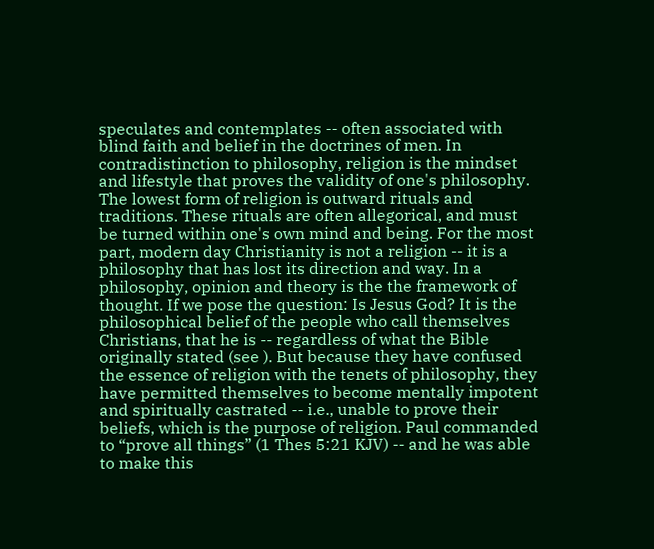speculates and contemplates -- often associated with blind faith and belief in the doctrines of men. In contradistinction to philosophy, religion is the mindset and lifestyle that proves the validity of one's philosophy. The lowest form of religion is outward rituals and traditions. These rituals are often allegorical, and must be turned within one's own mind and being. For the most part, modern day Christianity is not a religion -- it is a philosophy that has lost its direction and way. In a philosophy, opinion and theory is the the framework of thought. If we pose the question: Is Jesus God? It is the philosophical belief of the people who call themselves Christians, that he is -- regardless of what the Bible originally stated (see ). But because they have confused the essence of religion with the tenets of philosophy, they have permitted themselves to become mentally impotent and spiritually castrated -- i.e., unable to prove their beliefs, which is the purpose of religion. Paul commanded to “prove all things” (1 Thes 5:21 KJV) -- and he was able to make this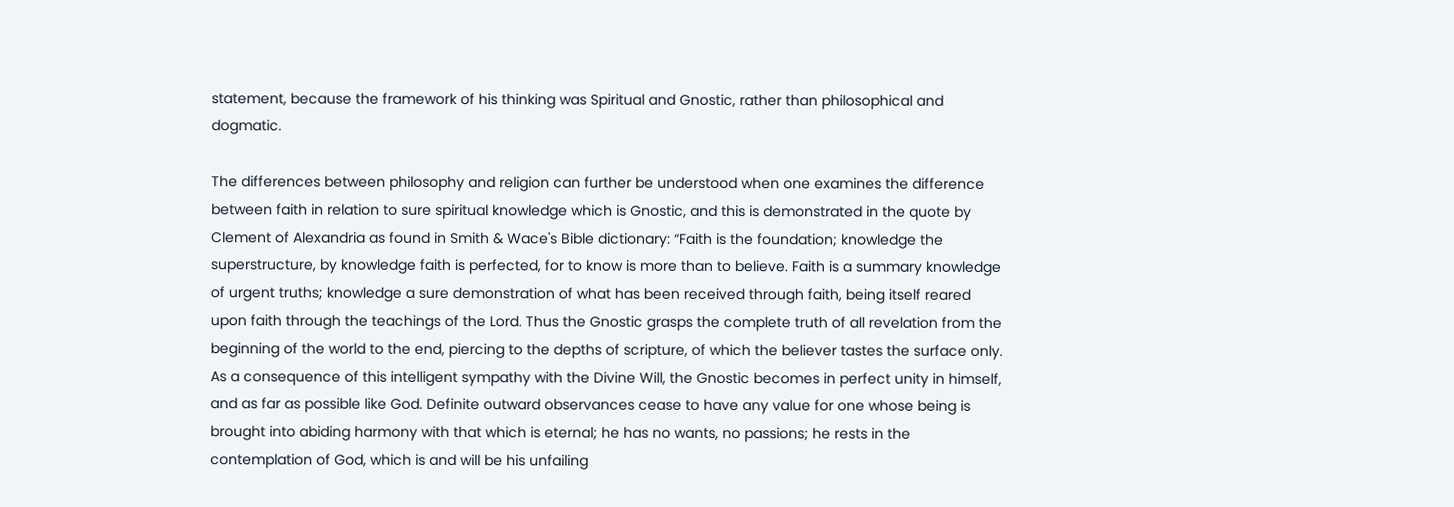statement, because the framework of his thinking was Spiritual and Gnostic, rather than philosophical and dogmatic.

The differences between philosophy and religion can further be understood when one examines the difference between faith in relation to sure spiritual knowledge which is Gnostic, and this is demonstrated in the quote by Clement of Alexandria as found in Smith & Wace's Bible dictionary: “Faith is the foundation; knowledge the superstructure, by knowledge faith is perfected, for to know is more than to believe. Faith is a summary knowledge of urgent truths; knowledge a sure demonstration of what has been received through faith, being itself reared upon faith through the teachings of the Lord. Thus the Gnostic grasps the complete truth of all revelation from the beginning of the world to the end, piercing to the depths of scripture, of which the believer tastes the surface only. As a consequence of this intelligent sympathy with the Divine Will, the Gnostic becomes in perfect unity in himself, and as far as possible like God. Definite outward observances cease to have any value for one whose being is brought into abiding harmony with that which is eternal; he has no wants, no passions; he rests in the contemplation of God, which is and will be his unfailing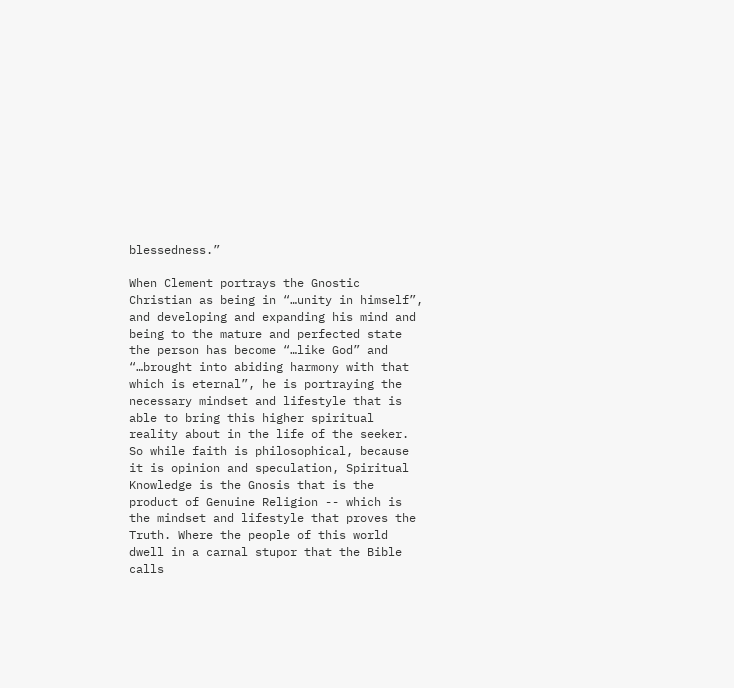blessedness.”

When Clement portrays the Gnostic Christian as being in “…unity in himself”, and developing and expanding his mind and being to the mature and perfected state the person has become “…like God” and “…brought into abiding harmony with that which is eternal”, he is portraying the necessary mindset and lifestyle that is able to bring this higher spiritual reality about in the life of the seeker. So while faith is philosophical, because it is opinion and speculation, Spiritual Knowledge is the Gnosis that is the product of Genuine Religion -- which is the mindset and lifestyle that proves the Truth. Where the people of this world dwell in a carnal stupor that the Bible calls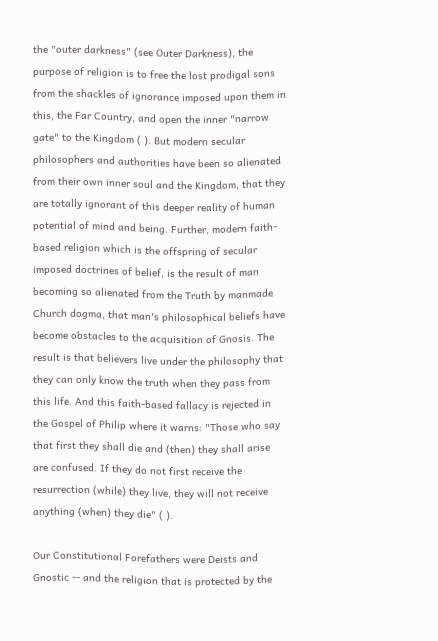the "outer darkness" (see Outer Darkness), the purpose of religion is to free the lost prodigal sons from the shackles of ignorance imposed upon them in this, the Far Country, and open the inner "narrow gate" to the Kingdom ( ). But modern secular philosophers and authorities have been so alienated from their own inner soul and the Kingdom, that they are totally ignorant of this deeper reality of human potential of mind and being. Further, modern faith-based religion which is the offspring of secular imposed doctrines of belief, is the result of man becoming so alienated from the Truth by manmade Church dogma, that man's philosophical beliefs have become obstacles to the acquisition of Gnosis. The result is that believers live under the philosophy that they can only know the truth when they pass from this life. And this faith-based fallacy is rejected in the Gospel of Philip where it warns: "Those who say that first they shall die and (then) they shall arise are confused. If they do not first receive the resurrection (while) they live, they will not receive anything (when) they die" ( ).

Our Constitutional Forefathers were Deists and Gnostic -- and the religion that is protected by the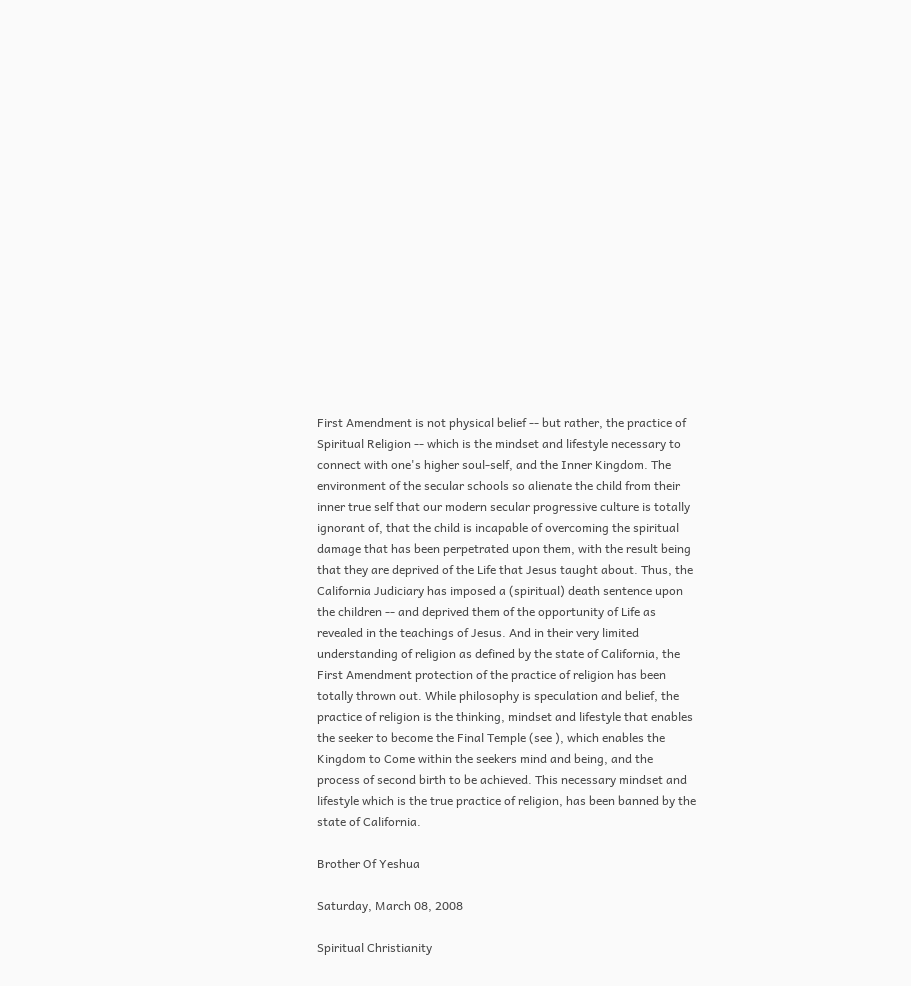First Amendment is not physical belief -- but rather, the practice of Spiritual Religion -- which is the mindset and lifestyle necessary to connect with one's higher soul-self, and the Inner Kingdom. The environment of the secular schools so alienate the child from their inner true self that our modern secular progressive culture is totally ignorant of, that the child is incapable of overcoming the spiritual damage that has been perpetrated upon them, with the result being that they are deprived of the Life that Jesus taught about. Thus, the California Judiciary has imposed a (spiritual) death sentence upon the children -- and deprived them of the opportunity of Life as revealed in the teachings of Jesus. And in their very limited understanding of religion as defined by the state of California, the First Amendment protection of the practice of religion has been totally thrown out. While philosophy is speculation and belief, the practice of religion is the thinking, mindset and lifestyle that enables the seeker to become the Final Temple (see ), which enables the Kingdom to Come within the seekers mind and being, and the process of second birth to be achieved. This necessary mindset and lifestyle which is the true practice of religion, has been banned by the state of California.

Brother Of Yeshua

Saturday, March 08, 2008

Spiritual Christianity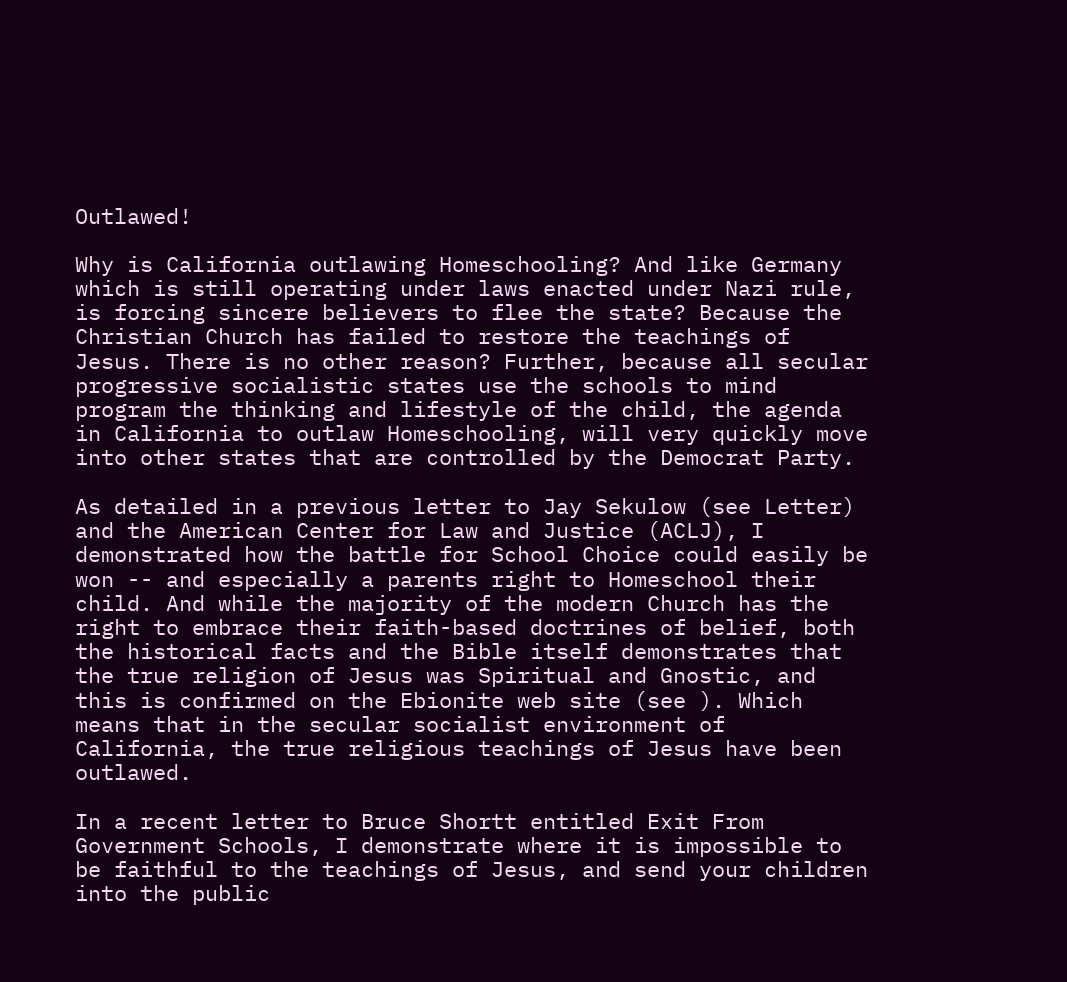Outlawed!

Why is California outlawing Homeschooling? And like Germany which is still operating under laws enacted under Nazi rule, is forcing sincere believers to flee the state? Because the Christian Church has failed to restore the teachings of Jesus. There is no other reason? Further, because all secular progressive socialistic states use the schools to mind program the thinking and lifestyle of the child, the agenda in California to outlaw Homeschooling, will very quickly move into other states that are controlled by the Democrat Party.

As detailed in a previous letter to Jay Sekulow (see Letter) and the American Center for Law and Justice (ACLJ), I demonstrated how the battle for School Choice could easily be won -- and especially a parents right to Homeschool their child. And while the majority of the modern Church has the right to embrace their faith-based doctrines of belief, both the historical facts and the Bible itself demonstrates that the true religion of Jesus was Spiritual and Gnostic, and this is confirmed on the Ebionite web site (see ). Which means that in the secular socialist environment of California, the true religious teachings of Jesus have been outlawed.

In a recent letter to Bruce Shortt entitled Exit From Government Schools, I demonstrate where it is impossible to be faithful to the teachings of Jesus, and send your children into the public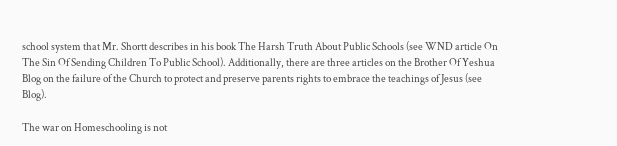school system that Mr. Shortt describes in his book The Harsh Truth About Public Schools (see WND article On The Sin Of Sending Children To Public School). Additionally, there are three articles on the Brother Of Yeshua Blog on the failure of the Church to protect and preserve parents rights to embrace the teachings of Jesus (see Blog).

The war on Homeschooling is not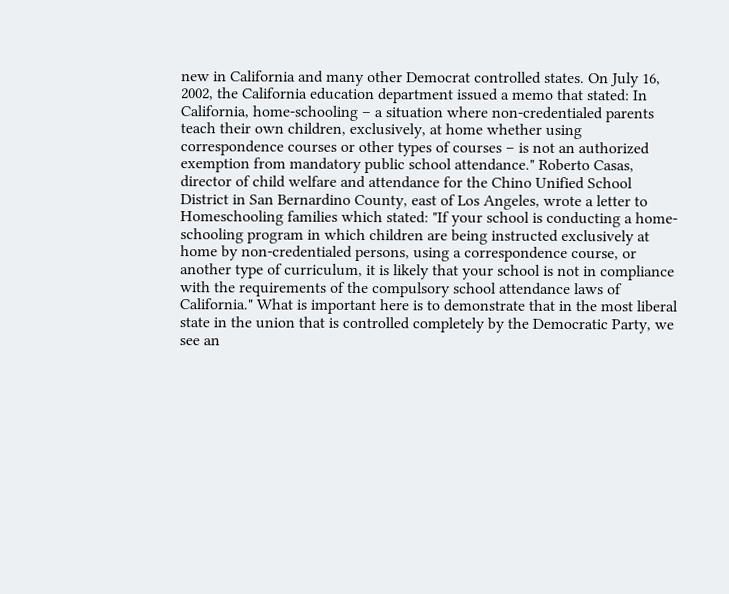new in California and many other Democrat controlled states. On July 16, 2002, the California education department issued a memo that stated: In California, home-schooling – a situation where non-credentialed parents teach their own children, exclusively, at home whether using correspondence courses or other types of courses – is not an authorized exemption from mandatory public school attendance." Roberto Casas, director of child welfare and attendance for the Chino Unified School District in San Bernardino County, east of Los Angeles, wrote a letter to Homeschooling families which stated: "If your school is conducting a home-schooling program in which children are being instructed exclusively at home by non-credentialed persons, using a correspondence course, or another type of curriculum, it is likely that your school is not in compliance with the requirements of the compulsory school attendance laws of California." What is important here is to demonstrate that in the most liberal state in the union that is controlled completely by the Democratic Party, we see an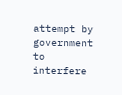attempt by government to interfere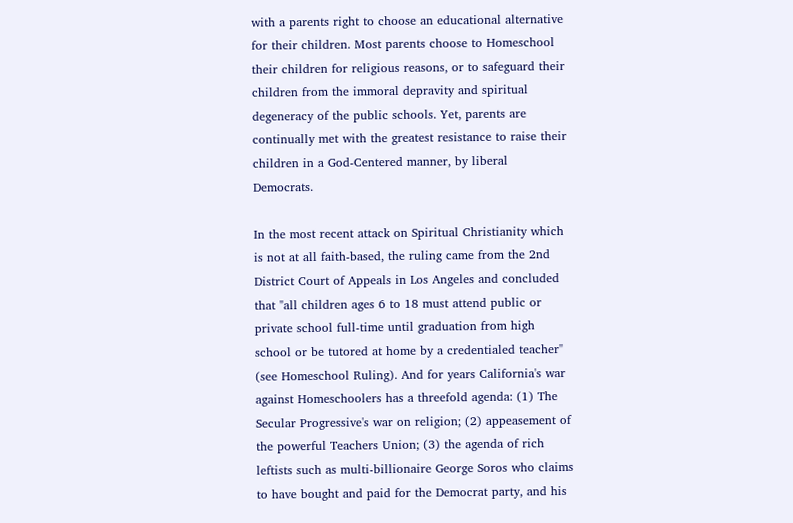with a parents right to choose an educational alternative for their children. Most parents choose to Homeschool their children for religious reasons, or to safeguard their children from the immoral depravity and spiritual degeneracy of the public schools. Yet, parents are continually met with the greatest resistance to raise their children in a God-Centered manner, by liberal Democrats.

In the most recent attack on Spiritual Christianity which is not at all faith-based, the ruling came from the 2nd District Court of Appeals in Los Angeles and concluded that "all children ages 6 to 18 must attend public or private school full-time until graduation from high school or be tutored at home by a credentialed teacher" (see Homeschool Ruling). And for years California's war against Homeschoolers has a threefold agenda: (1) The Secular Progressive's war on religion; (2) appeasement of the powerful Teachers Union; (3) the agenda of rich leftists such as multi-billionaire George Soros who claims to have bought and paid for the Democrat party, and his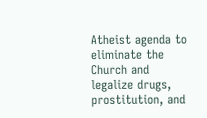Atheist agenda to eliminate the Church and legalize drugs, prostitution, and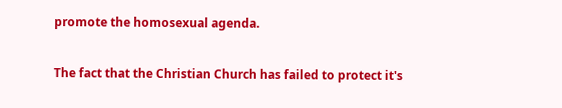promote the homosexual agenda.

The fact that the Christian Church has failed to protect it's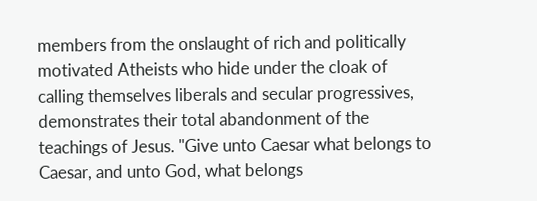members from the onslaught of rich and politically motivated Atheists who hide under the cloak of calling themselves liberals and secular progressives, demonstrates their total abandonment of the teachings of Jesus. "Give unto Caesar what belongs to Caesar, and unto God, what belongs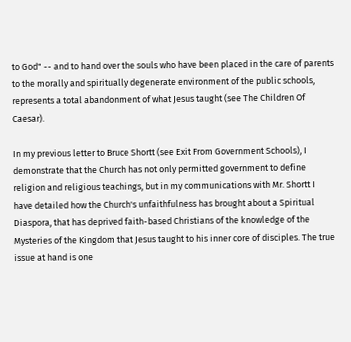to God" -- and to hand over the souls who have been placed in the care of parents to the morally and spiritually degenerate environment of the public schools, represents a total abandonment of what Jesus taught (see The Children Of Caesar).

In my previous letter to Bruce Shortt (see Exit From Government Schools), I demonstrate that the Church has not only permitted government to define religion and religious teachings, but in my communications with Mr. Shortt I have detailed how the Church's unfaithfulness has brought about a Spiritual Diaspora, that has deprived faith-based Christians of the knowledge of the Mysteries of the Kingdom that Jesus taught to his inner core of disciples. The true issue at hand is one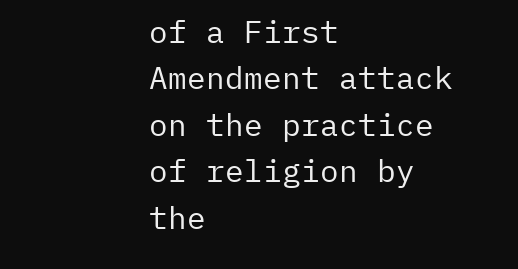of a First Amendment attack on the practice of religion by the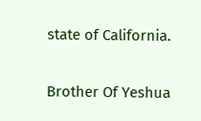state of California.

Brother Of Yeshua